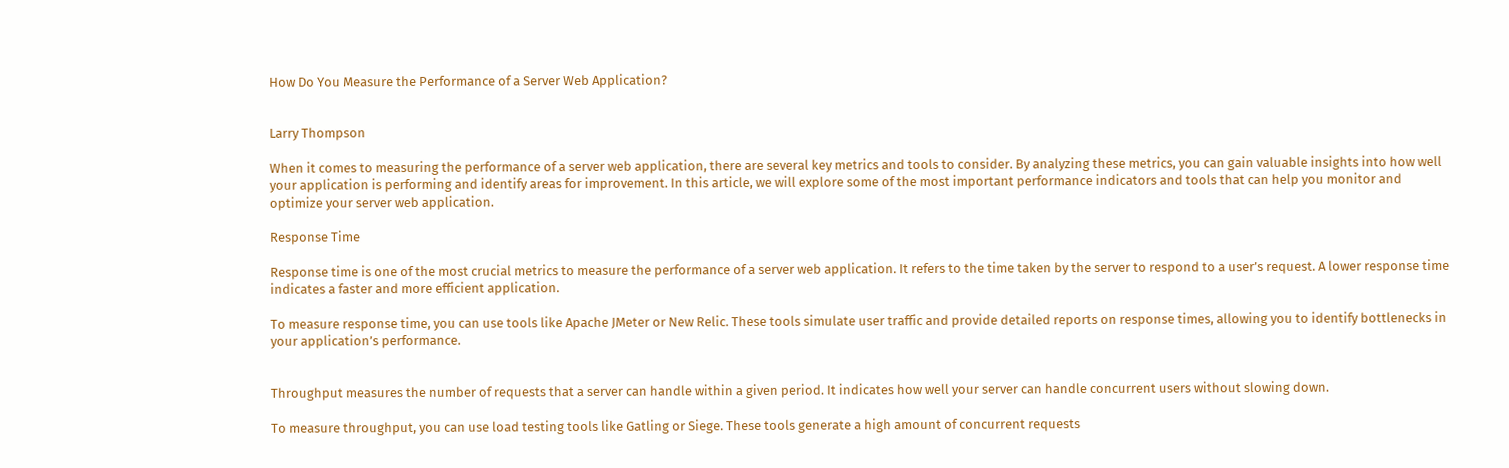How Do You Measure the Performance of a Server Web Application?


Larry Thompson

When it comes to measuring the performance of a server web application, there are several key metrics and tools to consider. By analyzing these metrics, you can gain valuable insights into how well your application is performing and identify areas for improvement. In this article, we will explore some of the most important performance indicators and tools that can help you monitor and optimize your server web application.

Response Time

Response time is one of the most crucial metrics to measure the performance of a server web application. It refers to the time taken by the server to respond to a user’s request. A lower response time indicates a faster and more efficient application.

To measure response time, you can use tools like Apache JMeter or New Relic. These tools simulate user traffic and provide detailed reports on response times, allowing you to identify bottlenecks in your application’s performance.


Throughput measures the number of requests that a server can handle within a given period. It indicates how well your server can handle concurrent users without slowing down.

To measure throughput, you can use load testing tools like Gatling or Siege. These tools generate a high amount of concurrent requests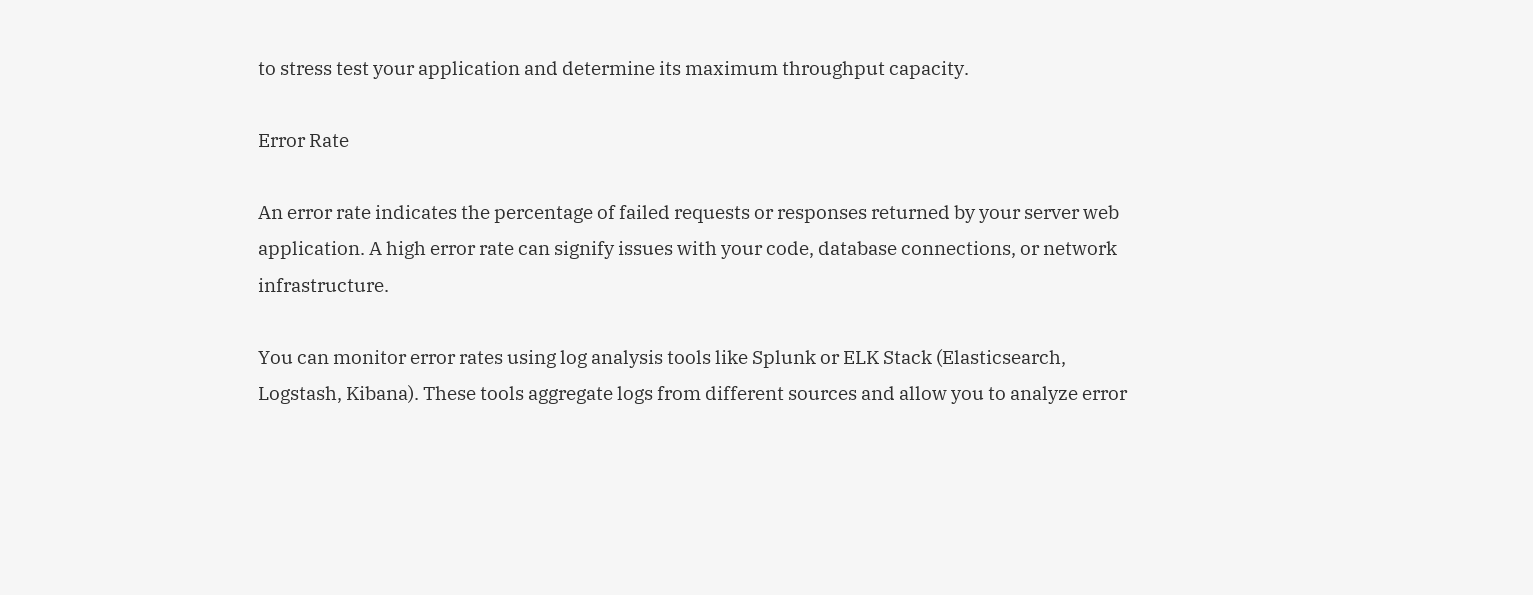to stress test your application and determine its maximum throughput capacity.

Error Rate

An error rate indicates the percentage of failed requests or responses returned by your server web application. A high error rate can signify issues with your code, database connections, or network infrastructure.

You can monitor error rates using log analysis tools like Splunk or ELK Stack (Elasticsearch, Logstash, Kibana). These tools aggregate logs from different sources and allow you to analyze error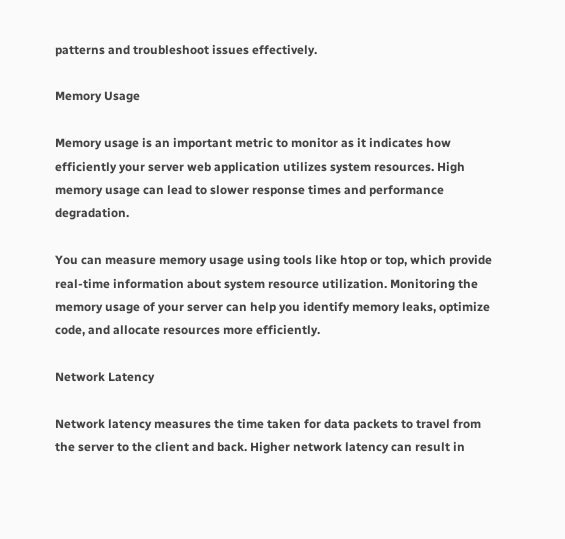patterns and troubleshoot issues effectively.

Memory Usage

Memory usage is an important metric to monitor as it indicates how efficiently your server web application utilizes system resources. High memory usage can lead to slower response times and performance degradation.

You can measure memory usage using tools like htop or top, which provide real-time information about system resource utilization. Monitoring the memory usage of your server can help you identify memory leaks, optimize code, and allocate resources more efficiently.

Network Latency

Network latency measures the time taken for data packets to travel from the server to the client and back. Higher network latency can result in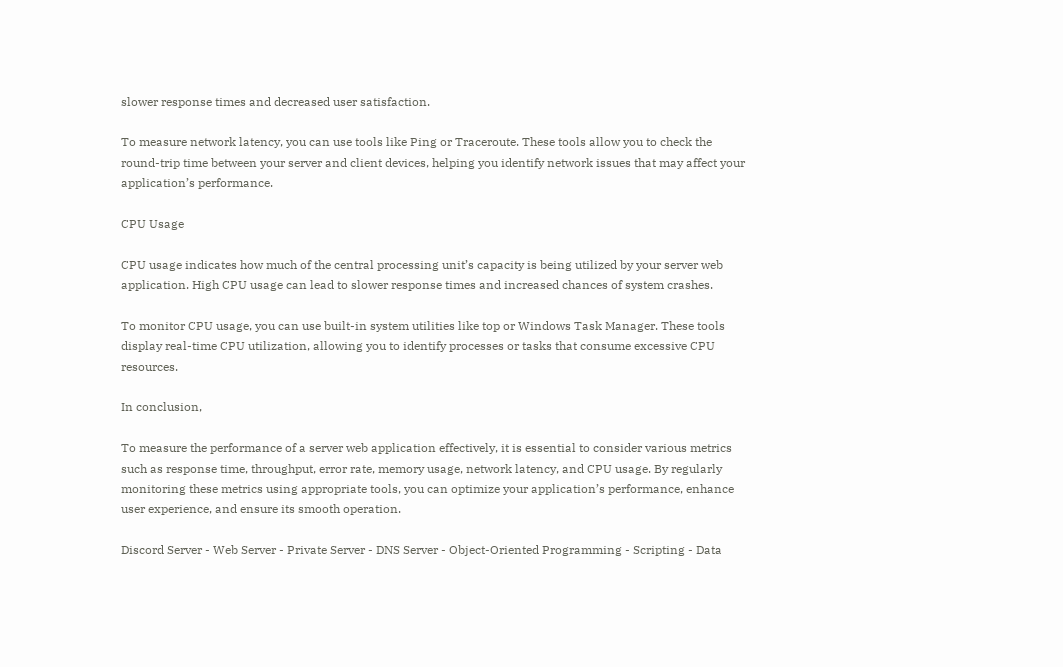slower response times and decreased user satisfaction.

To measure network latency, you can use tools like Ping or Traceroute. These tools allow you to check the round-trip time between your server and client devices, helping you identify network issues that may affect your application’s performance.

CPU Usage

CPU usage indicates how much of the central processing unit’s capacity is being utilized by your server web application. High CPU usage can lead to slower response times and increased chances of system crashes.

To monitor CPU usage, you can use built-in system utilities like top or Windows Task Manager. These tools display real-time CPU utilization, allowing you to identify processes or tasks that consume excessive CPU resources.

In conclusion,

To measure the performance of a server web application effectively, it is essential to consider various metrics such as response time, throughput, error rate, memory usage, network latency, and CPU usage. By regularly monitoring these metrics using appropriate tools, you can optimize your application’s performance, enhance user experience, and ensure its smooth operation.

Discord Server - Web Server - Private Server - DNS Server - Object-Oriented Programming - Scripting - Data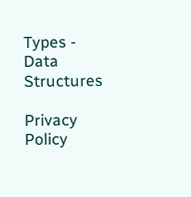Types - Data Structures

Privacy Policy